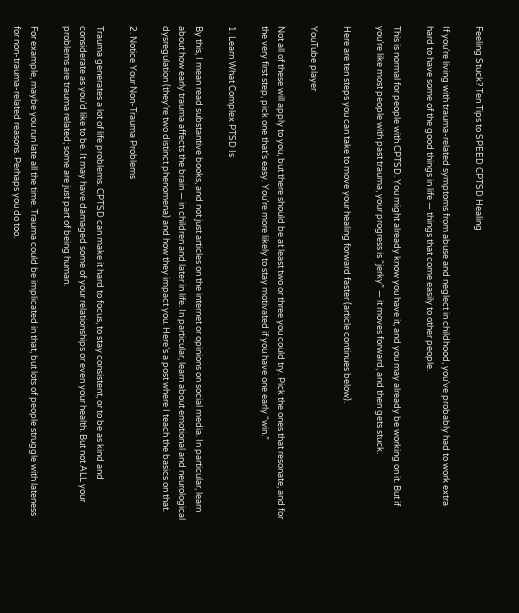Feeling Stuck? Ten Tips to SPEED CPTSD Healing

If you’re living with trauma-related symptoms from abuse and neglect in childhood, you’ve probably had to work extra hard to have some of the good things in life — things that come easily to other people.

This is normal for people with CPTSD. You might already know you have it, and you may already be working on it. But if you’re like most people with past trauma, your progress is “jerky” — it moves forward, and then gets stuck.

Here are ten steps you can take to move your healing forward faster (article continues below).

YouTube player

Not all of these will apply to you, but there should be at least two or three you could try. Pick the ones that resonate, and for the very first step, pick one that’s easy. You’re more likely to stay motivated if you have one early “win.”

1. Learn What Complex PTSD Is

By this, I mean read substantive books, and not just articles on the internet or opinions on social media. In particular, learn about how early trauma affects the brain — in children and later in life. In particular, learn about emotional and neurological dysregulation (they’re two distinct phenomena) and how they impact you. Here’s a post where I teach the basics on that.

2. Notice Your Non-Trauma Problems

Trauma generates a lot of life problems. CPTSD can make it hard to focus, to stay consistent, or to be as kind and considerate as you’d like to be. It may have damaged some of your relationships or even your health. But not ALL your problems are trauma related; some are just part of being human.

For example, maybe you run late all the time. Trauma could be implicated in that, but lots of people struggle with lateness for non-trauma-related reasons. Perhaps you do too.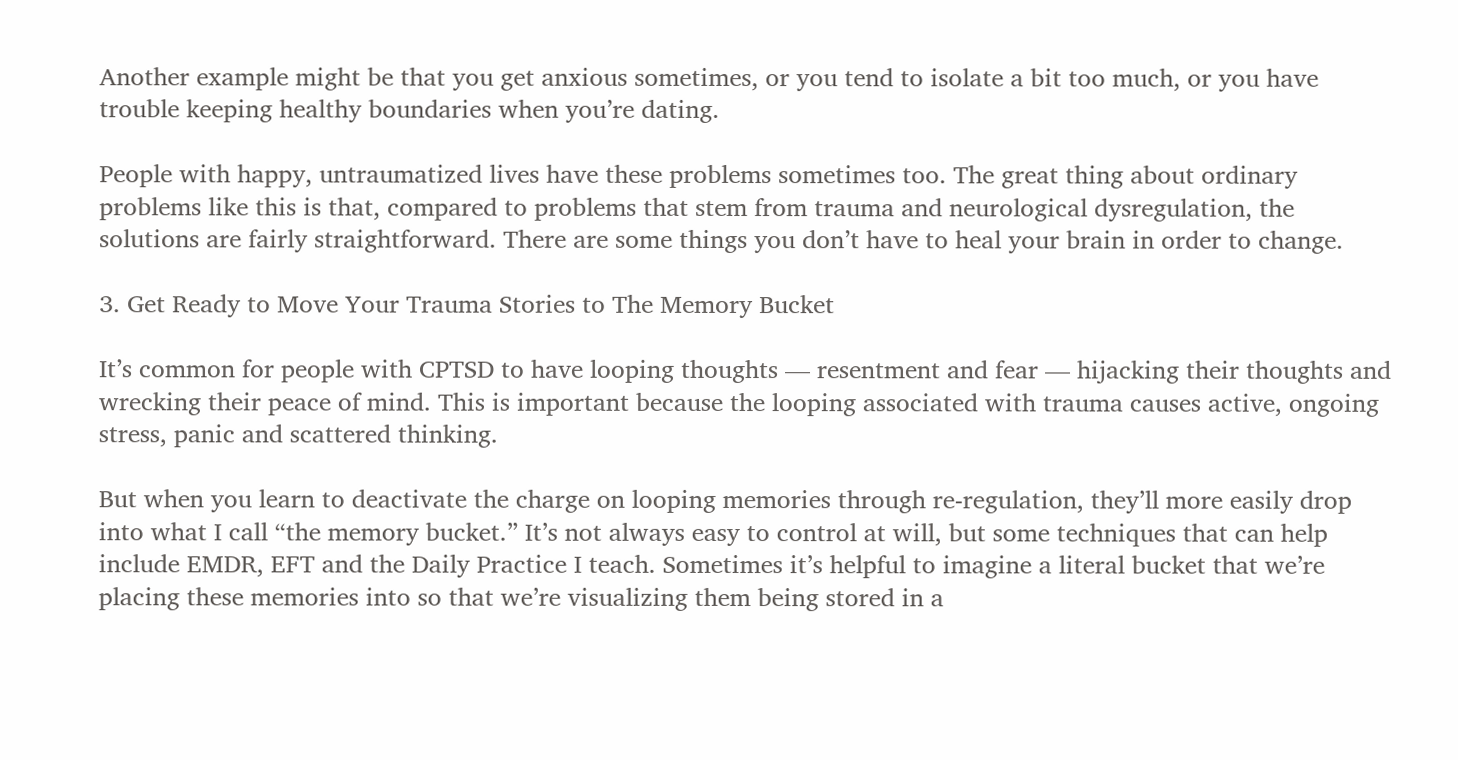Another example might be that you get anxious sometimes, or you tend to isolate a bit too much, or you have trouble keeping healthy boundaries when you’re dating.

People with happy, untraumatized lives have these problems sometimes too. The great thing about ordinary problems like this is that, compared to problems that stem from trauma and neurological dysregulation, the solutions are fairly straightforward. There are some things you don’t have to heal your brain in order to change.

3. Get Ready to Move Your Trauma Stories to The Memory Bucket

It’s common for people with CPTSD to have looping thoughts — resentment and fear — hijacking their thoughts and wrecking their peace of mind. This is important because the looping associated with trauma causes active, ongoing stress, panic and scattered thinking.

But when you learn to deactivate the charge on looping memories through re-regulation, they’ll more easily drop into what I call “the memory bucket.” It’s not always easy to control at will, but some techniques that can help include EMDR, EFT and the Daily Practice I teach. Sometimes it’s helpful to imagine a literal bucket that we’re placing these memories into so that we’re visualizing them being stored in a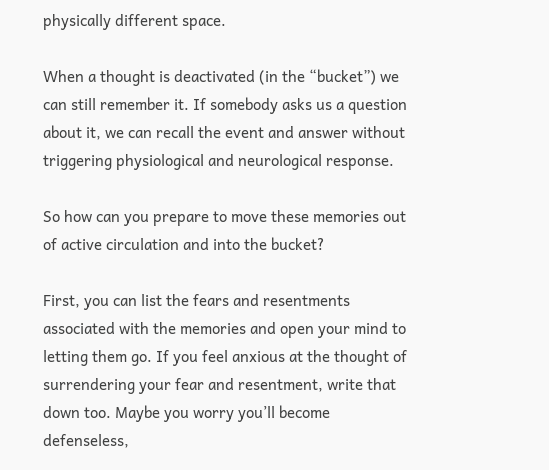physically different space.

When a thought is deactivated (in the “bucket”) we can still remember it. If somebody asks us a question about it, we can recall the event and answer without triggering physiological and neurological response.

So how can you prepare to move these memories out of active circulation and into the bucket?

First, you can list the fears and resentments associated with the memories and open your mind to letting them go. If you feel anxious at the thought of surrendering your fear and resentment, write that down too. Maybe you worry you’ll become defenseless,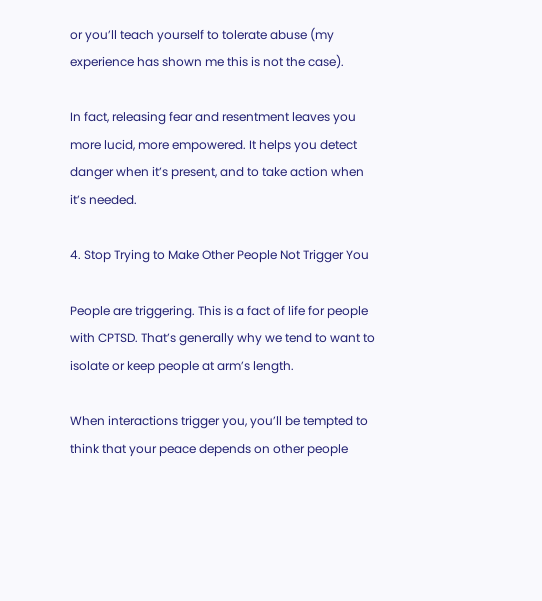or you’ll teach yourself to tolerate abuse (my experience has shown me this is not the case).

In fact, releasing fear and resentment leaves you more lucid, more empowered. It helps you detect danger when it’s present, and to take action when it’s needed.

4. Stop Trying to Make Other People Not Trigger You

People are triggering. This is a fact of life for people with CPTSD. That’s generally why we tend to want to isolate or keep people at arm’s length.

When interactions trigger you, you’ll be tempted to think that your peace depends on other people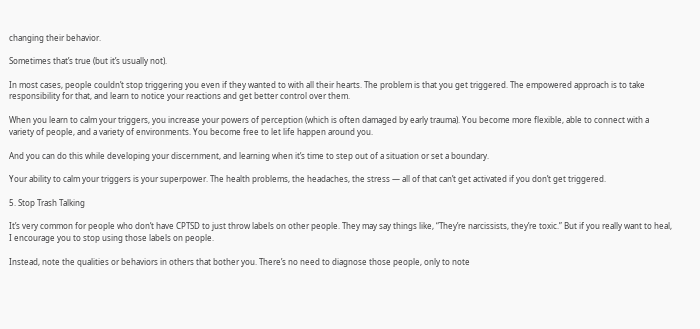changing their behavior.

Sometimes that’s true (but it’s usually not).

In most cases, people couldn’t stop triggering you even if they wanted to with all their hearts. The problem is that you get triggered. The empowered approach is to take responsibility for that, and learn to notice your reactions and get better control over them.

When you learn to calm your triggers, you increase your powers of perception (which is often damaged by early trauma). You become more flexible, able to connect with a variety of people, and a variety of environments. You become free to let life happen around you.

And you can do this while developing your discernment, and learning when it’s time to step out of a situation or set a boundary.

Your ability to calm your triggers is your superpower. The health problems, the headaches, the stress — all of that can’t get activated if you don’t get triggered.

5. Stop Trash Talking

It’s very common for people who don’t have CPTSD to just throw labels on other people. They may say things like, “They’re narcissists, they’re toxic.” But if you really want to heal, I encourage you to stop using those labels on people.

Instead, note the qualities or behaviors in others that bother you. There’s no need to diagnose those people, only to note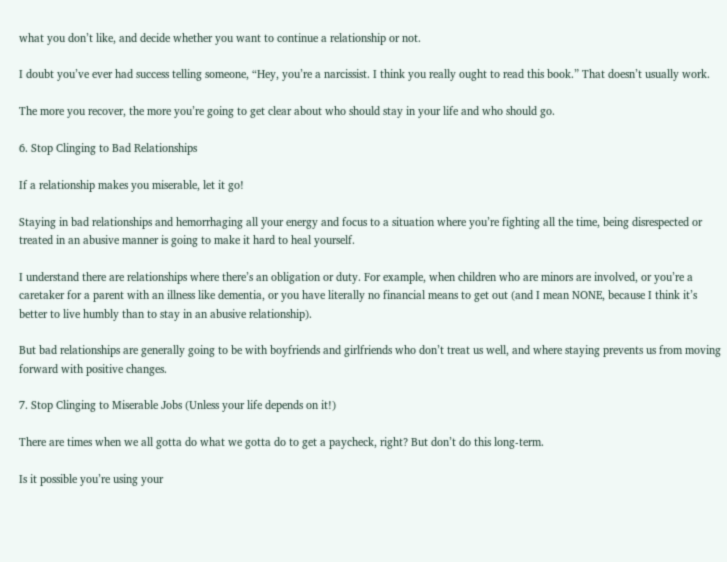what you don’t like, and decide whether you want to continue a relationship or not.

I doubt you’ve ever had success telling someone, “Hey, you’re a narcissist. I think you really ought to read this book.” That doesn’t usually work.

The more you recover, the more you’re going to get clear about who should stay in your life and who should go.

6. Stop Clinging to Bad Relationships

If a relationship makes you miserable, let it go!

Staying in bad relationships and hemorrhaging all your energy and focus to a situation where you’re fighting all the time, being disrespected or treated in an abusive manner is going to make it hard to heal yourself.

I understand there are relationships where there’s an obligation or duty. For example, when children who are minors are involved, or you’re a caretaker for a parent with an illness like dementia, or you have literally no financial means to get out (and I mean NONE, because I think it’s better to live humbly than to stay in an abusive relationship).

But bad relationships are generally going to be with boyfriends and girlfriends who don’t treat us well, and where staying prevents us from moving forward with positive changes.

7. Stop Clinging to Miserable Jobs (Unless your life depends on it!)

There are times when we all gotta do what we gotta do to get a paycheck, right? But don’t do this long-term.

Is it possible you’re using your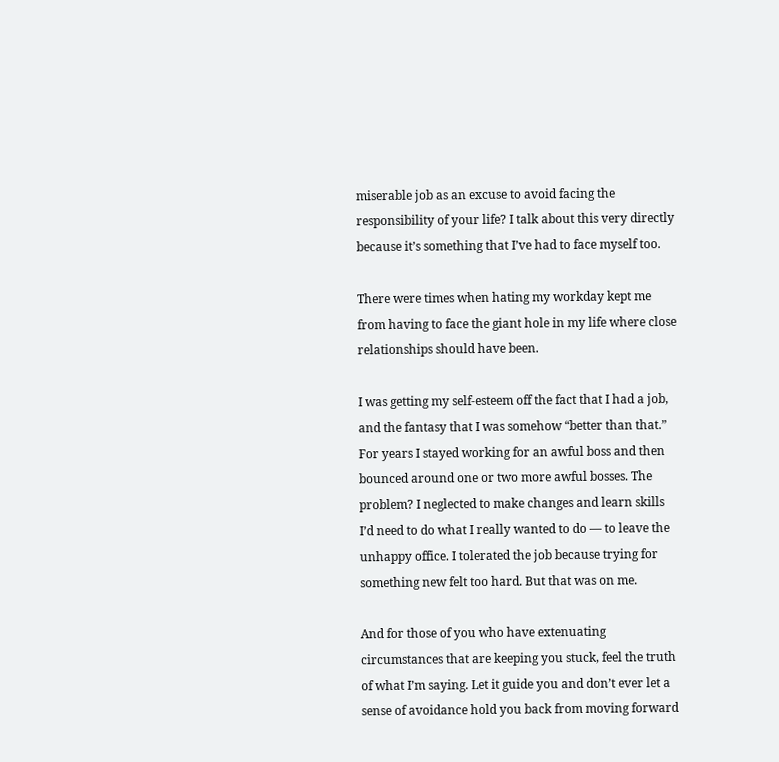miserable job as an excuse to avoid facing the responsibility of your life? I talk about this very directly because it’s something that I’ve had to face myself too.

There were times when hating my workday kept me from having to face the giant hole in my life where close relationships should have been.

I was getting my self-esteem off the fact that I had a job, and the fantasy that I was somehow “better than that.” For years I stayed working for an awful boss and then bounced around one or two more awful bosses. The problem? I neglected to make changes and learn skills I’d need to do what I really wanted to do — to leave the unhappy office. I tolerated the job because trying for something new felt too hard. But that was on me.

And for those of you who have extenuating circumstances that are keeping you stuck, feel the truth of what I’m saying. Let it guide you and don’t ever let a sense of avoidance hold you back from moving forward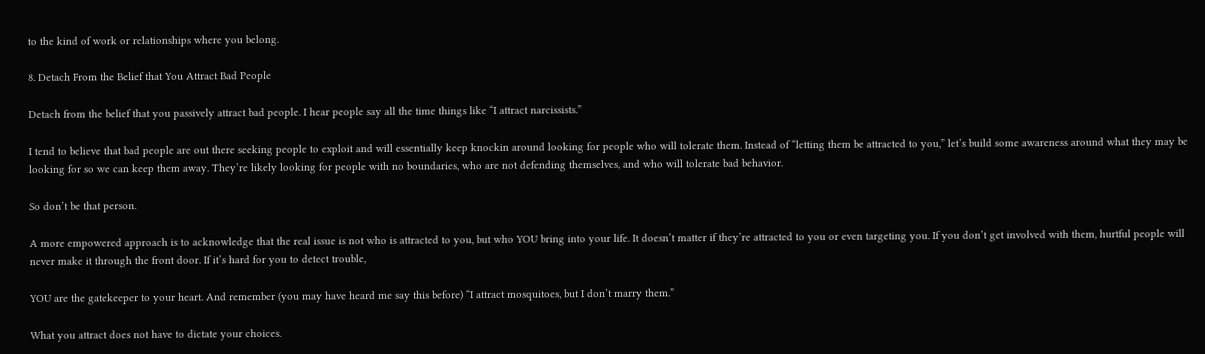to the kind of work or relationships where you belong.

8. Detach From the Belief that You Attract Bad People

Detach from the belief that you passively attract bad people. I hear people say all the time things like “I attract narcissists.”

I tend to believe that bad people are out there seeking people to exploit and will essentially keep knockin around looking for people who will tolerate them. Instead of “letting them be attracted to you,” let’s build some awareness around what they may be looking for so we can keep them away. They’re likely looking for people with no boundaries, who are not defending themselves, and who will tolerate bad behavior.

So don’t be that person.

A more empowered approach is to acknowledge that the real issue is not who is attracted to you, but who YOU bring into your life. It doesn’t matter if they’re attracted to you or even targeting you. If you don’t get involved with them, hurtful people will never make it through the front door. If it’s hard for you to detect trouble,

YOU are the gatekeeper to your heart. And remember (you may have heard me say this before) “I attract mosquitoes, but I don’t marry them.”

What you attract does not have to dictate your choices.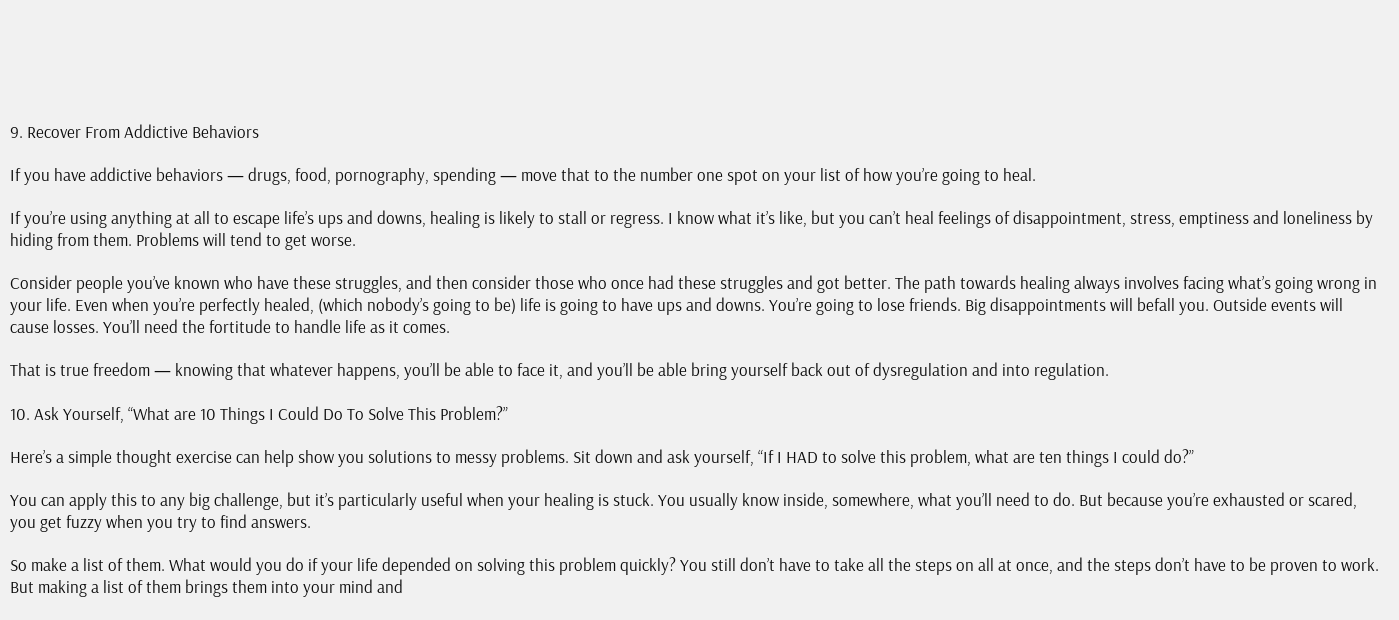9. Recover From Addictive Behaviors

If you have addictive behaviors — drugs, food, pornography, spending — move that to the number one spot on your list of how you’re going to heal.

If you’re using anything at all to escape life’s ups and downs, healing is likely to stall or regress. I know what it’s like, but you can’t heal feelings of disappointment, stress, emptiness and loneliness by hiding from them. Problems will tend to get worse.

Consider people you’ve known who have these struggles, and then consider those who once had these struggles and got better. The path towards healing always involves facing what’s going wrong in your life. Even when you’re perfectly healed, (which nobody’s going to be) life is going to have ups and downs. You’re going to lose friends. Big disappointments will befall you. Outside events will cause losses. You’ll need the fortitude to handle life as it comes.

That is true freedom — knowing that whatever happens, you’ll be able to face it, and you’ll be able bring yourself back out of dysregulation and into regulation.

10. Ask Yourself, “What are 10 Things I Could Do To Solve This Problem?”

Here’s a simple thought exercise can help show you solutions to messy problems. Sit down and ask yourself, “If I HAD to solve this problem, what are ten things I could do?”

You can apply this to any big challenge, but it’s particularly useful when your healing is stuck. You usually know inside, somewhere, what you’ll need to do. But because you’re exhausted or scared, you get fuzzy when you try to find answers.

So make a list of them. What would you do if your life depended on solving this problem quickly? You still don’t have to take all the steps on all at once, and the steps don’t have to be proven to work. But making a list of them brings them into your mind and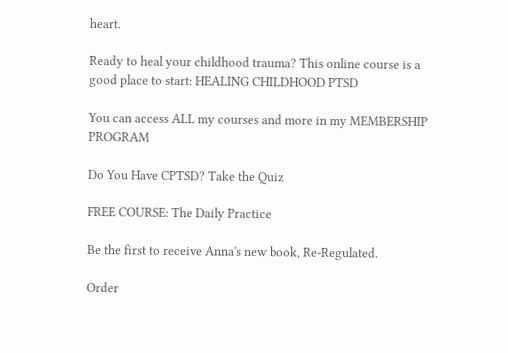heart.

Ready to heal your childhood trauma? This online course is a good place to start: HEALING CHILDHOOD PTSD

You can access ALL my courses and more in my MEMBERSHIP PROGRAM

Do You Have CPTSD? Take the Quiz

FREE COURSE: The Daily Practice

Be the first to receive Anna's new book, Re-Regulated.

Order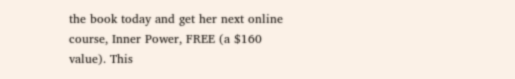the book today and get her next online course, Inner Power, FREE (a $160 value). This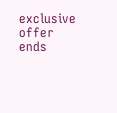exclusive offer ends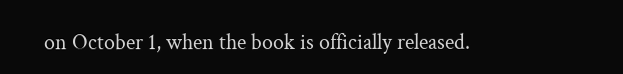on October 1, when the book is officially released.